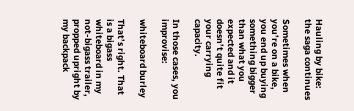Hauling by bike: the saga continues

Sometimes when you’re on a bike, you end up buying something bigger than what you expected and it doesn’t quite fit your carrying capacity.

In those cases, you improvise:

whiteboard burley

That’s right. That is a bigass whiteboard in my not-bigass trailer, propped upright by my backpack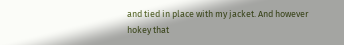and tied in place with my jacket. And however hokey that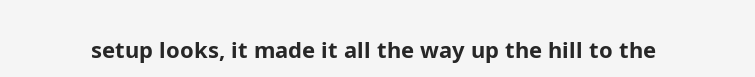setup looks, it made it all the way up the hill to the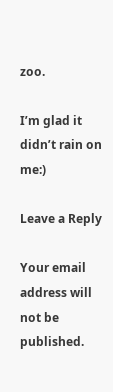zoo.

I’m glad it didn’t rain on me:)

Leave a Reply

Your email address will not be published.